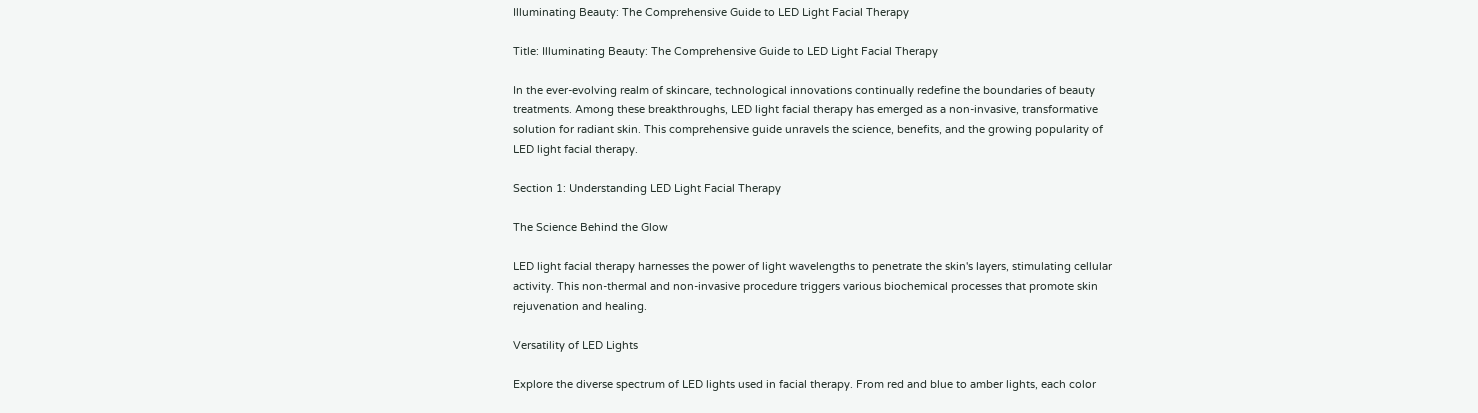Illuminating Beauty: The Comprehensive Guide to LED Light Facial Therapy

Title: Illuminating Beauty: The Comprehensive Guide to LED Light Facial Therapy

In the ever-evolving realm of skincare, technological innovations continually redefine the boundaries of beauty treatments. Among these breakthroughs, LED light facial therapy has emerged as a non-invasive, transformative solution for radiant skin. This comprehensive guide unravels the science, benefits, and the growing popularity of LED light facial therapy.

Section 1: Understanding LED Light Facial Therapy

The Science Behind the Glow

LED light facial therapy harnesses the power of light wavelengths to penetrate the skin's layers, stimulating cellular activity. This non-thermal and non-invasive procedure triggers various biochemical processes that promote skin rejuvenation and healing.

Versatility of LED Lights

Explore the diverse spectrum of LED lights used in facial therapy. From red and blue to amber lights, each color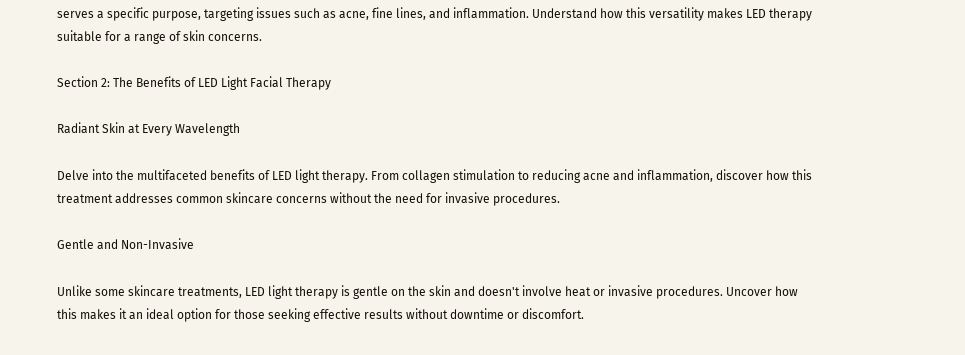serves a specific purpose, targeting issues such as acne, fine lines, and inflammation. Understand how this versatility makes LED therapy suitable for a range of skin concerns.

Section 2: The Benefits of LED Light Facial Therapy

Radiant Skin at Every Wavelength

Delve into the multifaceted benefits of LED light therapy. From collagen stimulation to reducing acne and inflammation, discover how this treatment addresses common skincare concerns without the need for invasive procedures.

Gentle and Non-Invasive

Unlike some skincare treatments, LED light therapy is gentle on the skin and doesn't involve heat or invasive procedures. Uncover how this makes it an ideal option for those seeking effective results without downtime or discomfort.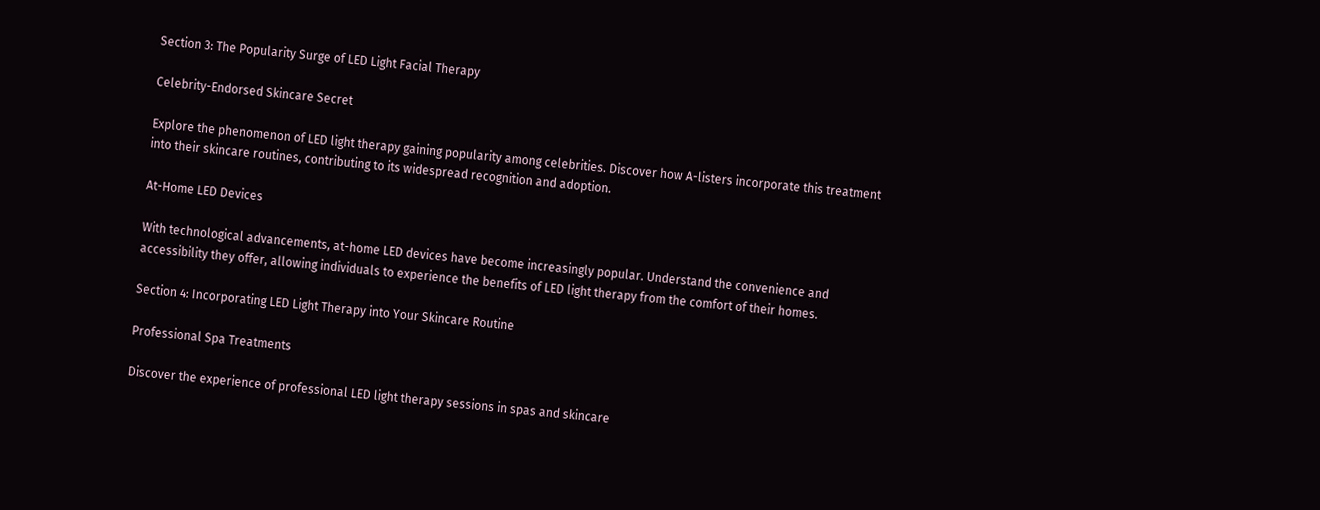Section 3: The Popularity Surge of LED Light Facial Therapy

Celebrity-Endorsed Skincare Secret

Explore the phenomenon of LED light therapy gaining popularity among celebrities. Discover how A-listers incorporate this treatment into their skincare routines, contributing to its widespread recognition and adoption.

At-Home LED Devices

With technological advancements, at-home LED devices have become increasingly popular. Understand the convenience and accessibility they offer, allowing individuals to experience the benefits of LED light therapy from the comfort of their homes.

Section 4: Incorporating LED Light Therapy into Your Skincare Routine

Professional Spa Treatments

Discover the experience of professional LED light therapy sessions in spas and skincare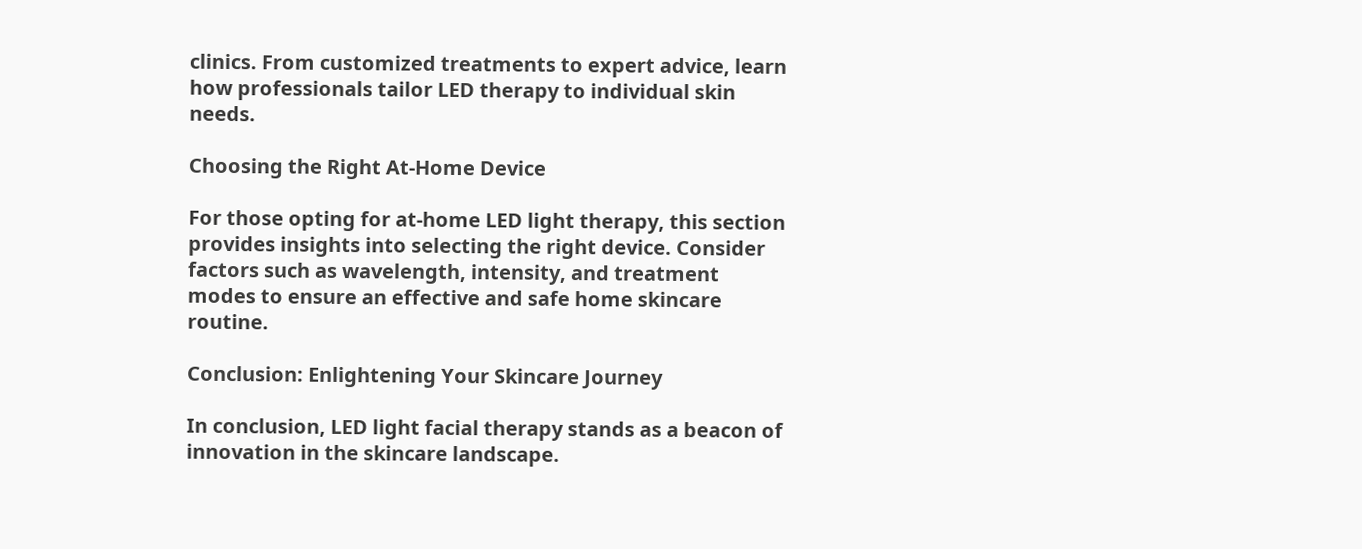clinics. From customized treatments to expert advice, learn how professionals tailor LED therapy to individual skin needs.

Choosing the Right At-Home Device

For those opting for at-home LED light therapy, this section provides insights into selecting the right device. Consider factors such as wavelength, intensity, and treatment modes to ensure an effective and safe home skincare routine.

Conclusion: Enlightening Your Skincare Journey

In conclusion, LED light facial therapy stands as a beacon of innovation in the skincare landscape.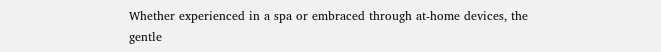Whether experienced in a spa or embraced through at-home devices, the gentle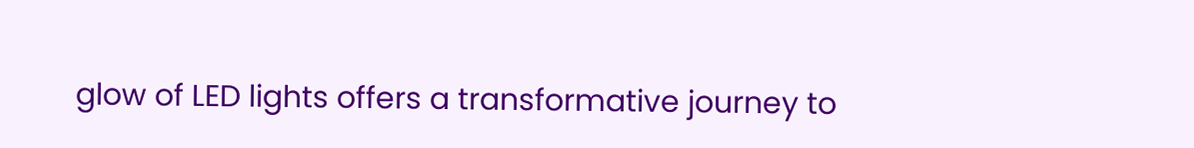glow of LED lights offers a transformative journey to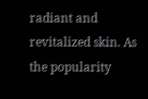radiant and revitalized skin. As the popularity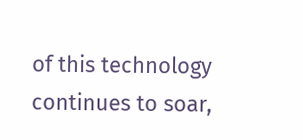of this technology continues to soar,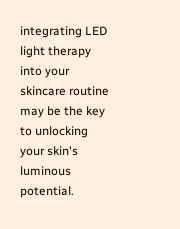integrating LED light therapy into your skincare routine may be the key to unlocking your skin's luminous potential.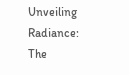Unveiling Radiance: The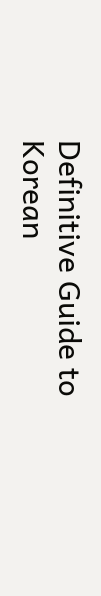Definitive Guide to Korean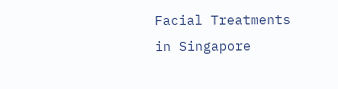Facial Treatments in Singapore